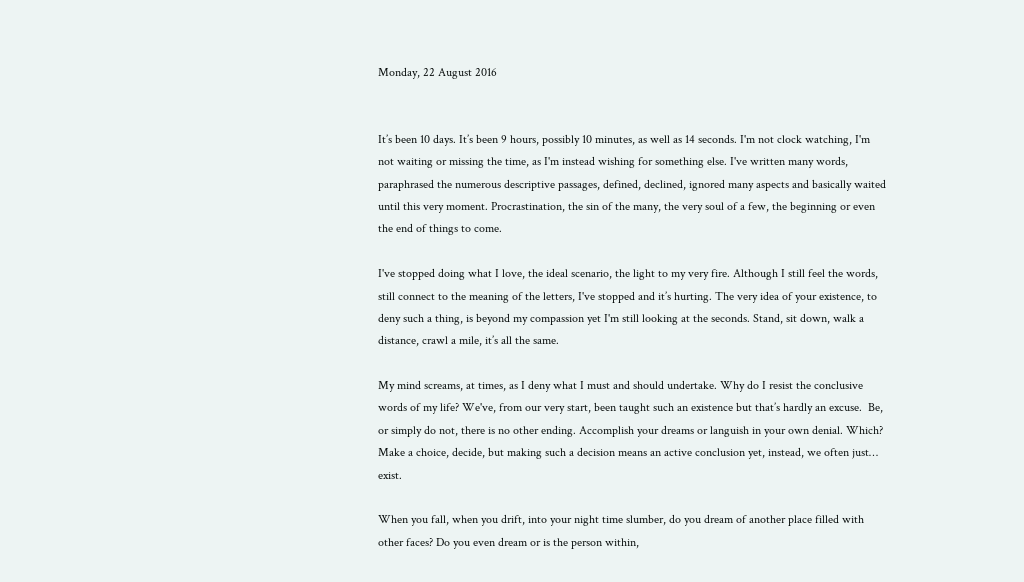Monday, 22 August 2016


It’s been 10 days. It’s been 9 hours, possibly 10 minutes, as well as 14 seconds. I'm not clock watching, I'm not waiting or missing the time, as I'm instead wishing for something else. I've written many words, paraphrased the numerous descriptive passages, defined, declined, ignored many aspects and basically waited until this very moment. Procrastination, the sin of the many, the very soul of a few, the beginning or even the end of things to come.

I've stopped doing what I love, the ideal scenario, the light to my very fire. Although I still feel the words, still connect to the meaning of the letters, I've stopped and it’s hurting. The very idea of your existence, to deny such a thing, is beyond my compassion yet I'm still looking at the seconds. Stand, sit down, walk a distance, crawl a mile, it’s all the same.

My mind screams, at times, as I deny what I must and should undertake. Why do I resist the conclusive words of my life? We've, from our very start, been taught such an existence but that’s hardly an excuse.  Be, or simply do not, there is no other ending. Accomplish your dreams or languish in your own denial. Which? Make a choice, decide, but making such a decision means an active conclusion yet, instead, we often just… exist.

When you fall, when you drift, into your night time slumber, do you dream of another place filled with other faces? Do you even dream or is the person within,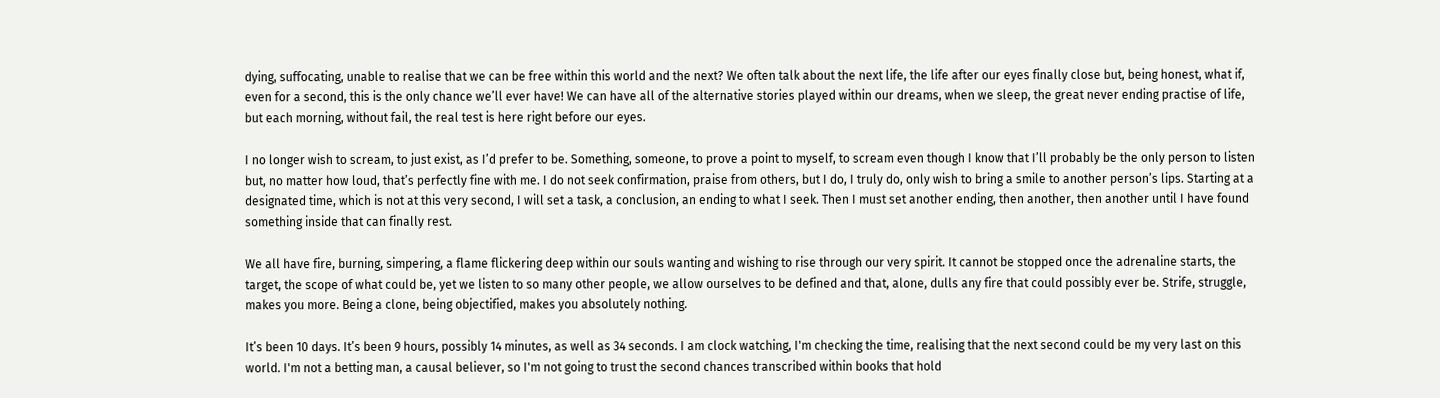dying, suffocating, unable to realise that we can be free within this world and the next? We often talk about the next life, the life after our eyes finally close but, being honest, what if, even for a second, this is the only chance we’ll ever have! We can have all of the alternative stories played within our dreams, when we sleep, the great never ending practise of life, but each morning, without fail, the real test is here right before our eyes.

I no longer wish to scream, to just exist, as I’d prefer to be. Something, someone, to prove a point to myself, to scream even though I know that I’ll probably be the only person to listen but, no matter how loud, that’s perfectly fine with me. I do not seek confirmation, praise from others, but I do, I truly do, only wish to bring a smile to another person’s lips. Starting at a designated time, which is not at this very second, I will set a task, a conclusion, an ending to what I seek. Then I must set another ending, then another, then another until I have found something inside that can finally rest.

We all have fire, burning, simpering, a flame flickering deep within our souls wanting and wishing to rise through our very spirit. It cannot be stopped once the adrenaline starts, the target, the scope of what could be, yet we listen to so many other people, we allow ourselves to be defined and that, alone, dulls any fire that could possibly ever be. Strife, struggle, makes you more. Being a clone, being objectified, makes you absolutely nothing.

It’s been 10 days. It’s been 9 hours, possibly 14 minutes, as well as 34 seconds. I am clock watching, I'm checking the time, realising that the next second could be my very last on this world. I'm not a betting man, a causal believer, so I'm not going to trust the second chances transcribed within books that hold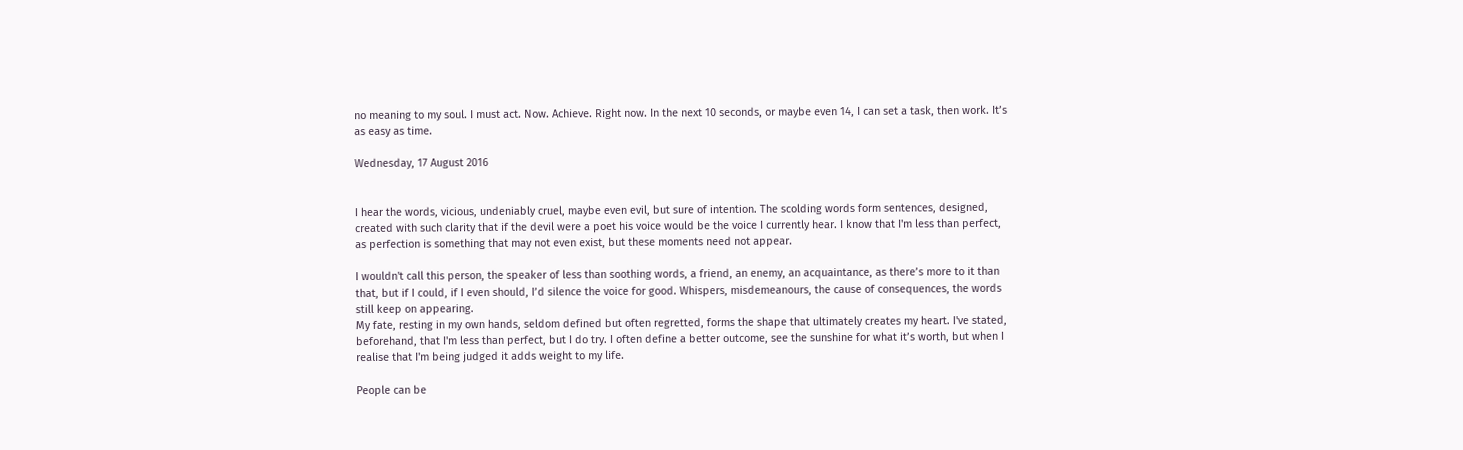no meaning to my soul. I must act. Now. Achieve. Right now. In the next 10 seconds, or maybe even 14, I can set a task, then work. It’s as easy as time.

Wednesday, 17 August 2016


I hear the words, vicious, undeniably cruel, maybe even evil, but sure of intention. The scolding words form sentences, designed, created with such clarity that if the devil were a poet his voice would be the voice I currently hear. I know that I'm less than perfect, as perfection is something that may not even exist, but these moments need not appear.

I wouldn't call this person, the speaker of less than soothing words, a friend, an enemy, an acquaintance, as there’s more to it than that, but if I could, if I even should, I’d silence the voice for good. Whispers, misdemeanours, the cause of consequences, the words still keep on appearing.
My fate, resting in my own hands, seldom defined but often regretted, forms the shape that ultimately creates my heart. I've stated, beforehand, that I'm less than perfect, but I do try. I often define a better outcome, see the sunshine for what it’s worth, but when I realise that I'm being judged it adds weight to my life.

People can be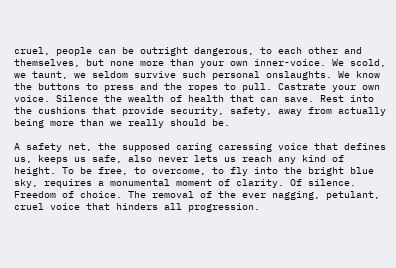cruel, people can be outright dangerous, to each other and themselves, but none more than your own inner-voice. We scold, we taunt, we seldom survive such personal onslaughts. We know the buttons to press and the ropes to pull. Castrate your own voice. Silence the wealth of health that can save. Rest into the cushions that provide security, safety, away from actually being more than we really should be.

A safety net, the supposed caring caressing voice that defines us, keeps us safe, also never lets us reach any kind of height. To be free, to overcome, to fly into the bright blue sky, requires a monumental moment of clarity. Of silence. Freedom of choice. The removal of the ever nagging, petulant, cruel voice that hinders all progression.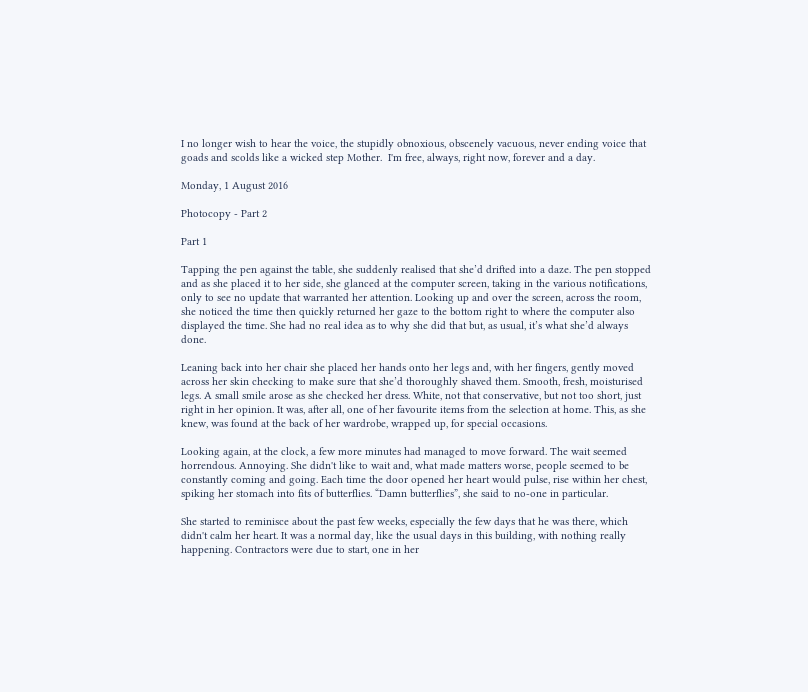I no longer wish to hear the voice, the stupidly obnoxious, obscenely vacuous, never ending voice that goads and scolds like a wicked step Mother.  I'm free, always, right now, forever and a day.

Monday, 1 August 2016

Photocopy - Part 2

Part 1

Tapping the pen against the table, she suddenly realised that she’d drifted into a daze. The pen stopped and as she placed it to her side, she glanced at the computer screen, taking in the various notifications, only to see no update that warranted her attention. Looking up and over the screen, across the room, she noticed the time then quickly returned her gaze to the bottom right to where the computer also displayed the time. She had no real idea as to why she did that but, as usual, it’s what she’d always done.

Leaning back into her chair she placed her hands onto her legs and, with her fingers, gently moved across her skin checking to make sure that she’d thoroughly shaved them. Smooth, fresh, moisturised legs. A small smile arose as she checked her dress. White, not that conservative, but not too short, just right in her opinion. It was, after all, one of her favourite items from the selection at home. This, as she knew, was found at the back of her wardrobe, wrapped up, for special occasions.

Looking again, at the clock, a few more minutes had managed to move forward. The wait seemed horrendous. Annoying. She didn't like to wait and, what made matters worse, people seemed to be constantly coming and going. Each time the door opened her heart would pulse, rise within her chest, spiking her stomach into fits of butterflies. “Damn butterflies”, she said to no-one in particular.

She started to reminisce about the past few weeks, especially the few days that he was there, which didn't calm her heart. It was a normal day, like the usual days in this building, with nothing really happening. Contractors were due to start, one in her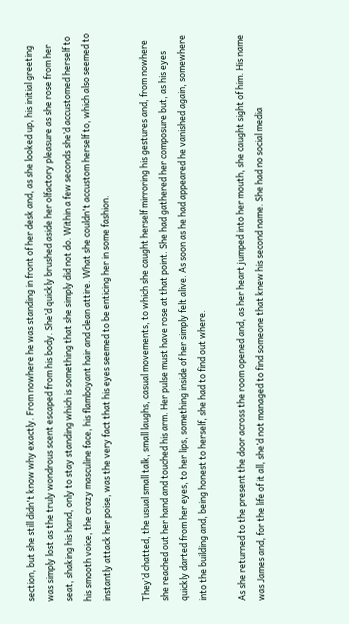section, but she still didn't know why exactly. From nowhere he was standing in front of her desk and, as she looked up, his initial greeting was simply lost as the truly wondrous scent escaped from his body. She’d quickly brushed aside her olfactory pleasure as she rose from her seat, shaking his hand, only to stay standing which is something that she simply did not do. Within a few seconds she’d accustomed herself to his smooth voice, the crazy masculine face, his flamboyant hair and clean attire. What she couldn't accustom herself to, which also seemed to instantly attack her poise, was the very fact that his eyes seemed to be enticing her in some fashion.

They’d chatted, the usual small talk, small laughs, casual movements, to which she caught herself mirroring his gestures and, from nowhere she reached out her hand and touched his arm. Her pulse must have rose at that point. She had gathered her composure but, as his eyes quickly darted from her eyes, to her lips, something inside of her simply felt alive. As soon as he had appeared he vanished again, somewhere into the building and, being honest to herself, she had to find out where.

As she returned to the present the door across the room opened and, as her heart jumped into her mouth, she caught sight of him. His name was James and, for the life of it all, she’d not managed to find someone that knew his second name. She had no social media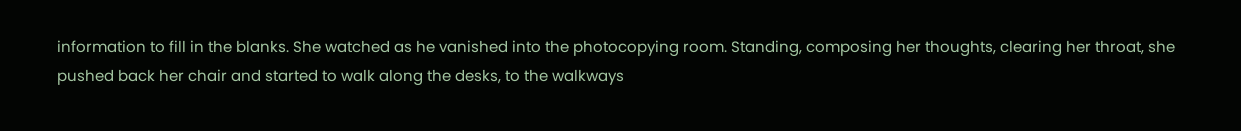information to fill in the blanks. She watched as he vanished into the photocopying room. Standing, composing her thoughts, clearing her throat, she pushed back her chair and started to walk along the desks, to the walkways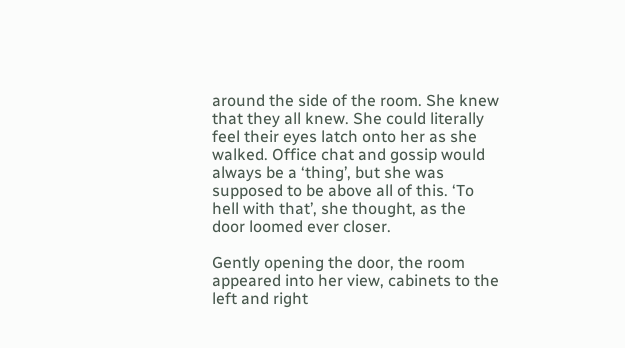around the side of the room. She knew that they all knew. She could literally feel their eyes latch onto her as she walked. Office chat and gossip would always be a ‘thing’, but she was supposed to be above all of this. ‘To hell with that’, she thought, as the door loomed ever closer.

Gently opening the door, the room appeared into her view, cabinets to the left and right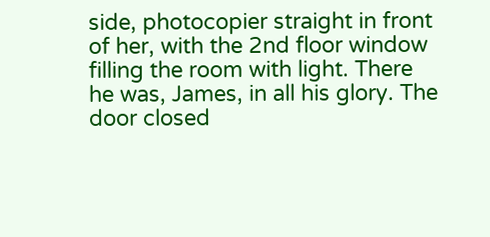side, photocopier straight in front of her, with the 2nd floor window filling the room with light. There he was, James, in all his glory. The door closed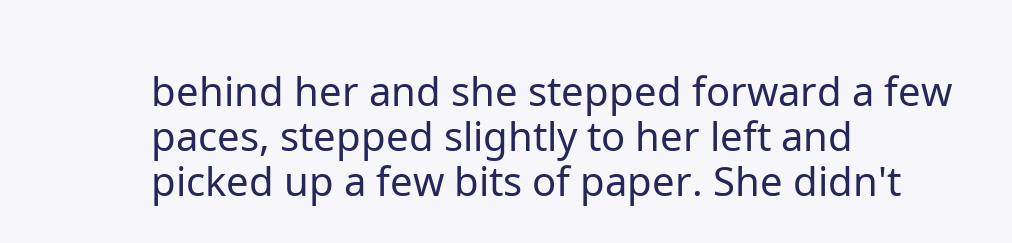behind her and she stepped forward a few paces, stepped slightly to her left and picked up a few bits of paper. She didn't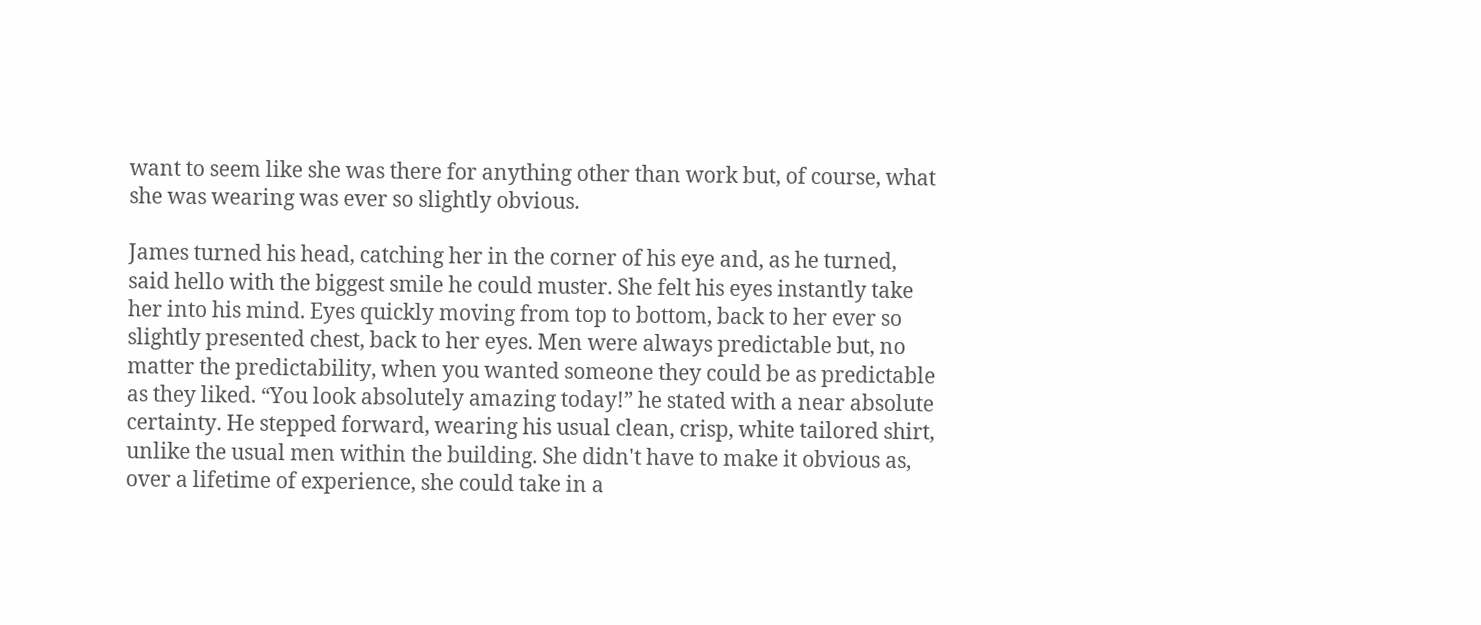want to seem like she was there for anything other than work but, of course, what she was wearing was ever so slightly obvious.

James turned his head, catching her in the corner of his eye and, as he turned, said hello with the biggest smile he could muster. She felt his eyes instantly take her into his mind. Eyes quickly moving from top to bottom, back to her ever so slightly presented chest, back to her eyes. Men were always predictable but, no matter the predictability, when you wanted someone they could be as predictable as they liked. “You look absolutely amazing today!” he stated with a near absolute certainty. He stepped forward, wearing his usual clean, crisp, white tailored shirt, unlike the usual men within the building. She didn't have to make it obvious as, over a lifetime of experience, she could take in a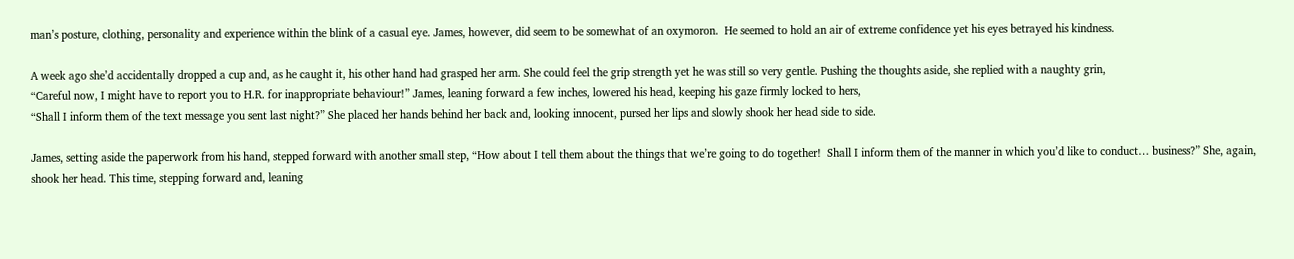man’s posture, clothing, personality and experience within the blink of a casual eye. James, however, did seem to be somewhat of an oxymoron.  He seemed to hold an air of extreme confidence yet his eyes betrayed his kindness.

A week ago she’d accidentally dropped a cup and, as he caught it, his other hand had grasped her arm. She could feel the grip strength yet he was still so very gentle. Pushing the thoughts aside, she replied with a naughty grin,
“Careful now, I might have to report you to H.R. for inappropriate behaviour!” James, leaning forward a few inches, lowered his head, keeping his gaze firmly locked to hers,
“Shall I inform them of the text message you sent last night?” She placed her hands behind her back and, looking innocent, pursed her lips and slowly shook her head side to side.

James, setting aside the paperwork from his hand, stepped forward with another small step, “How about I tell them about the things that we’re going to do together!  Shall I inform them of the manner in which you’d like to conduct… business?” She, again, shook her head. This time, stepping forward and, leaning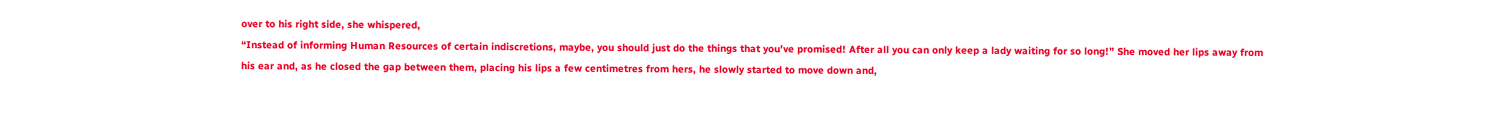over to his right side, she whispered,
“Instead of informing Human Resources of certain indiscretions, maybe, you should just do the things that you've promised! After all you can only keep a lady waiting for so long!” She moved her lips away from his ear and, as he closed the gap between them, placing his lips a few centimetres from hers, he slowly started to move down and,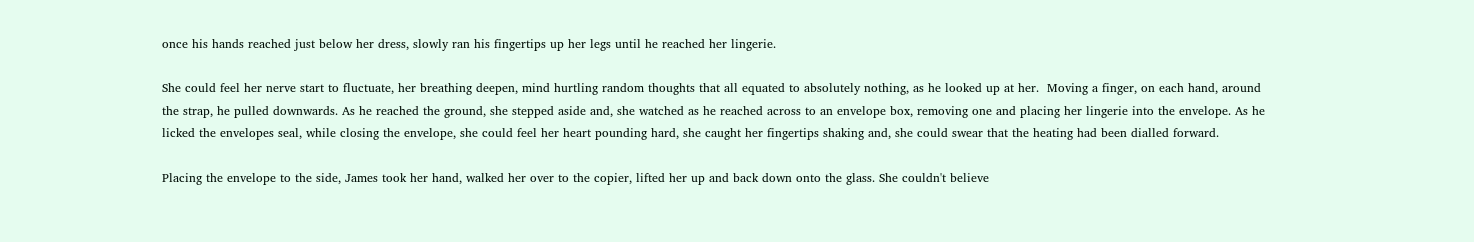once his hands reached just below her dress, slowly ran his fingertips up her legs until he reached her lingerie.

She could feel her nerve start to fluctuate, her breathing deepen, mind hurtling random thoughts that all equated to absolutely nothing, as he looked up at her.  Moving a finger, on each hand, around the strap, he pulled downwards. As he reached the ground, she stepped aside and, she watched as he reached across to an envelope box, removing one and placing her lingerie into the envelope. As he licked the envelopes seal, while closing the envelope, she could feel her heart pounding hard, she caught her fingertips shaking and, she could swear that the heating had been dialled forward.

Placing the envelope to the side, James took her hand, walked her over to the copier, lifted her up and back down onto the glass. She couldn't believe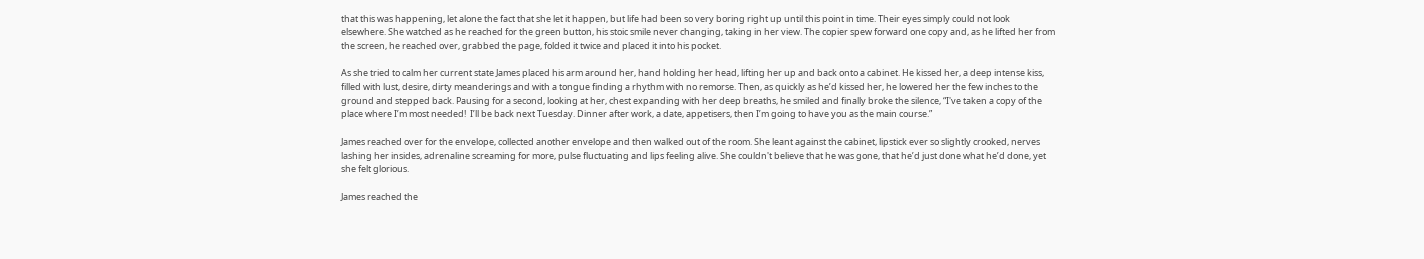that this was happening, let alone the fact that she let it happen, but life had been so very boring right up until this point in time. Their eyes simply could not look elsewhere. She watched as he reached for the green button, his stoic smile never changing, taking in her view. The copier spew forward one copy and, as he lifted her from the screen, he reached over, grabbed the page, folded it twice and placed it into his pocket.

As she tried to calm her current state James placed his arm around her, hand holding her head, lifting her up and back onto a cabinet. He kissed her, a deep intense kiss, filled with lust, desire, dirty meanderings and with a tongue finding a rhythm with no remorse. Then, as quickly as he’d kissed her, he lowered her the few inches to the ground and stepped back. Pausing for a second, looking at her, chest expanding with her deep breaths, he smiled and finally broke the silence, “I've taken a copy of the place where I’m most needed!  I’ll be back next Tuesday. Dinner after work, a date, appetisers, then I’m going to have you as the main course.”

James reached over for the envelope, collected another envelope and then walked out of the room. She leant against the cabinet, lipstick ever so slightly crooked, nerves lashing her insides, adrenaline screaming for more, pulse fluctuating and lips feeling alive. She couldn't believe that he was gone, that he’d just done what he’d done, yet she felt glorious.

James reached the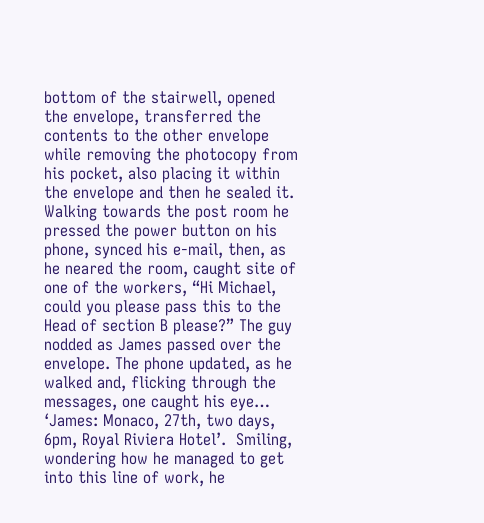bottom of the stairwell, opened the envelope, transferred the contents to the other envelope while removing the photocopy from his pocket, also placing it within the envelope and then he sealed it.  Walking towards the post room he pressed the power button on his phone, synced his e-mail, then, as he neared the room, caught site of one of the workers, “Hi Michael, could you please pass this to the Head of section B please?” The guy nodded as James passed over the envelope. The phone updated, as he walked and, flicking through the messages, one caught his eye… ‘James: Monaco, 27th, two days, 6pm, Royal Riviera Hotel’.  Smiling, wondering how he managed to get into this line of work, he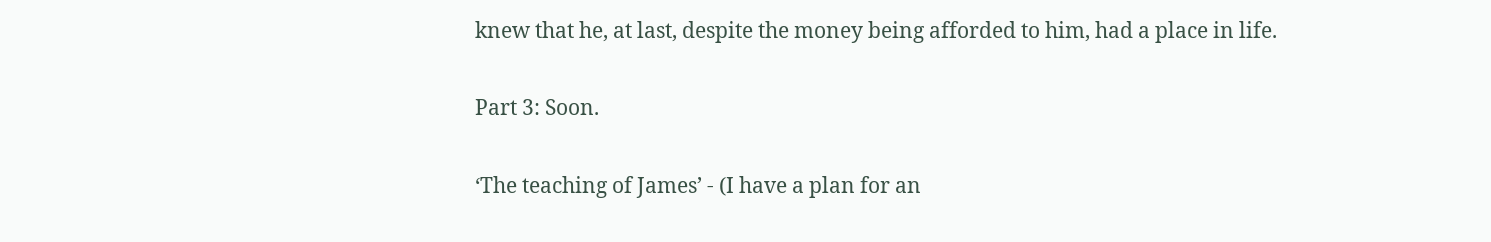knew that he, at last, despite the money being afforded to him, had a place in life.

Part 3: Soon.

‘The teaching of James’ - (I have a plan for an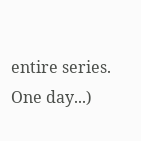entire series. One day...)